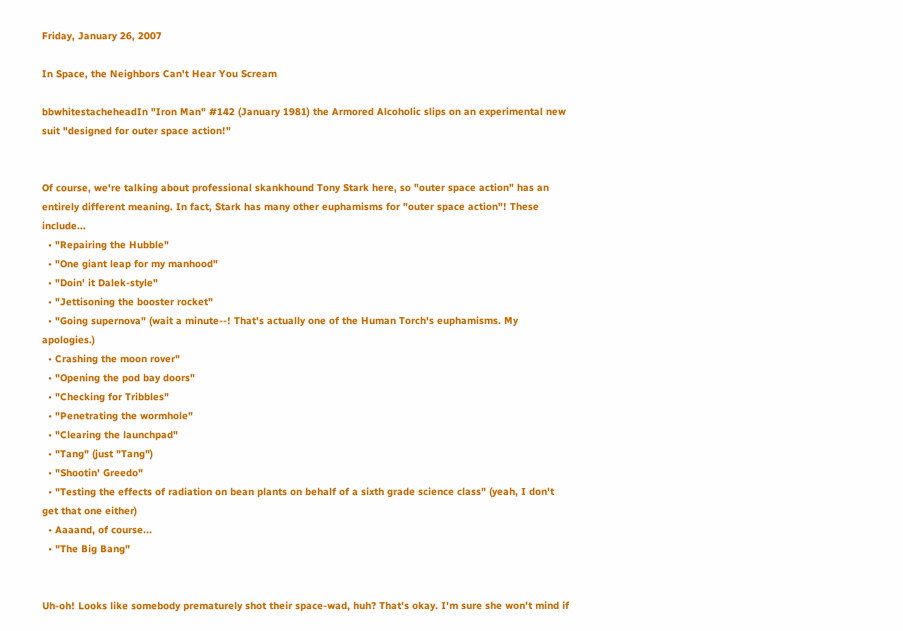Friday, January 26, 2007

In Space, the Neighbors Can't Hear You Scream

bbwhitestacheheadIn "Iron Man" #142 (January 1981) the Armored Alcoholic slips on an experimental new suit "designed for outer space action!"


Of course, we're talking about professional skankhound Tony Stark here, so "outer space action" has an entirely different meaning. In fact, Stark has many other euphamisms for "outer space action"! These include...
  • "Repairing the Hubble"
  • "One giant leap for my manhood"
  • "Doin' it Dalek-style"
  • "Jettisoning the booster rocket"
  • "Going supernova" (wait a minute--! That's actually one of the Human Torch's euphamisms. My apologies.)
  • Crashing the moon rover"
  • "Opening the pod bay doors"
  • "Checking for Tribbles"
  • "Penetrating the wormhole"
  • "Clearing the launchpad"
  • "Tang" (just "Tang")
  • "Shootin' Greedo"
  • "Testing the effects of radiation on bean plants on behalf of a sixth grade science class" (yeah, I don't get that one either)
  • Aaaand, of course...
  • "The Big Bang"


Uh-oh! Looks like somebody prematurely shot their space-wad, huh? That's okay. I'm sure she won't mind if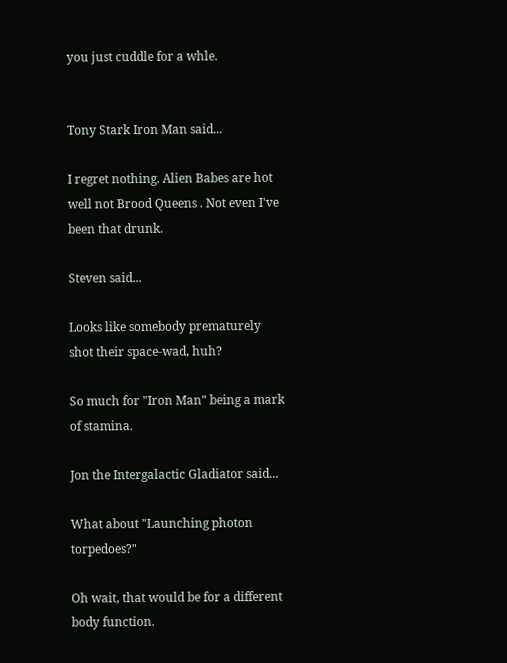you just cuddle for a whle.


Tony Stark Iron Man said...

I regret nothing. Alien Babes are hot well not Brood Queens . Not even I've been that drunk.

Steven said...

Looks like somebody prematurely shot their space-wad, huh?

So much for "Iron Man" being a mark of stamina.

Jon the Intergalactic Gladiator said...

What about "Launching photon torpedoes?"

Oh wait, that would be for a different body function.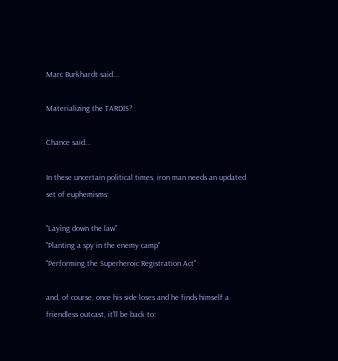Marc Burkhardt said...

Materializing the TARDIS?

Chance said...

In these uncertain political times, iron man needs an updated set of euphemisms:

"Laying down the law"
"Planting a spy in the enemy camp"
"Performing the Superheroic Registration Act"

and, of course, once his side loses and he finds himself a friendless outcast, it'll be back to: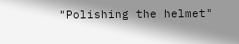"Polishing the helmet"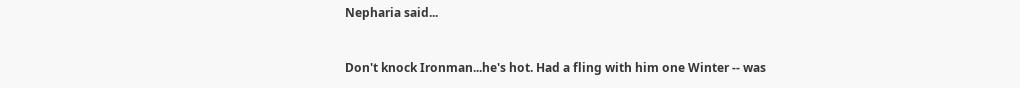Nepharia said...


Don't knock Ironman...he's hot. Had a fling with him one Winter -- was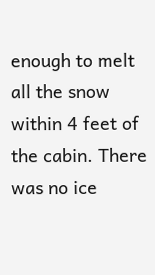enough to melt all the snow within 4 feet of the cabin. There was no ice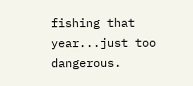fishing that year...just too dangerous.